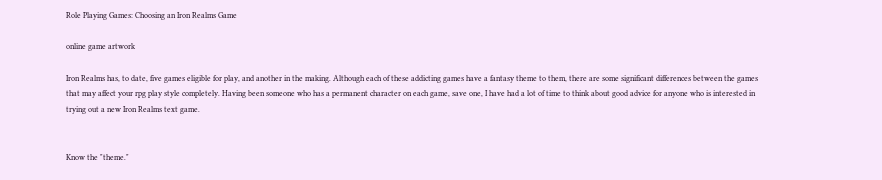Role Playing Games: Choosing an Iron Realms Game

online game artwork

Iron Realms has, to date, five games eligible for play, and another in the making. Although each of these addicting games have a fantasy theme to them, there are some significant differences between the games that may affect your rpg play style completely. Having been someone who has a permanent character on each game, save one, I have had a lot of time to think about good advice for anyone who is interested in trying out a new Iron Realms text game.


Know the "theme."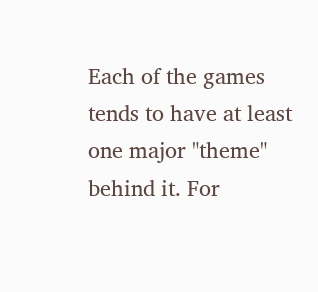Each of the games tends to have at least one major "theme" behind it. For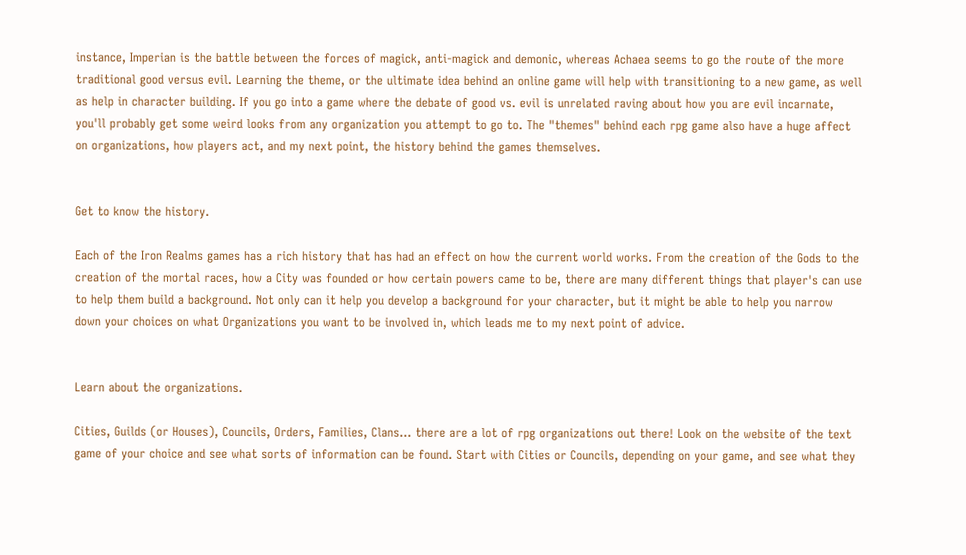instance, Imperian is the battle between the forces of magick, anti-magick and demonic, whereas Achaea seems to go the route of the more traditional good versus evil. Learning the theme, or the ultimate idea behind an online game will help with transitioning to a new game, as well as help in character building. If you go into a game where the debate of good vs. evil is unrelated raving about how you are evil incarnate, you'll probably get some weird looks from any organization you attempt to go to. The "themes" behind each rpg game also have a huge affect on organizations, how players act, and my next point, the history behind the games themselves.


Get to know the history.

Each of the Iron Realms games has a rich history that has had an effect on how the current world works. From the creation of the Gods to the creation of the mortal races, how a City was founded or how certain powers came to be, there are many different things that player's can use to help them build a background. Not only can it help you develop a background for your character, but it might be able to help you narrow down your choices on what Organizations you want to be involved in, which leads me to my next point of advice.


Learn about the organizations.

Cities, Guilds (or Houses), Councils, Orders, Families, Clans... there are a lot of rpg organizations out there! Look on the website of the text game of your choice and see what sorts of information can be found. Start with Cities or Councils, depending on your game, and see what they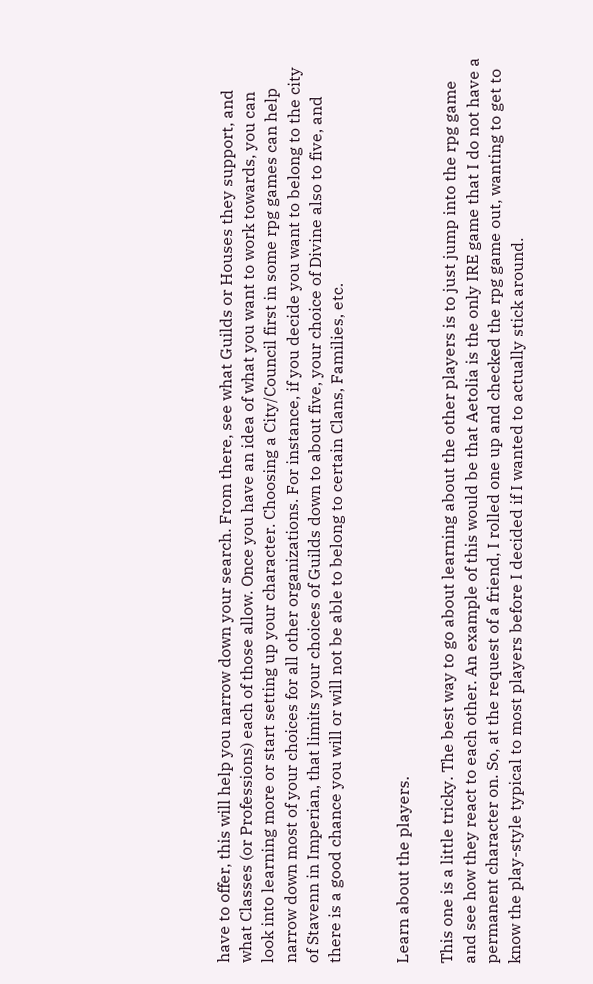have to offer, this will help you narrow down your search. From there, see what Guilds or Houses they support, and what Classes (or Professions) each of those allow. Once you have an idea of what you want to work towards, you can look into learning more or start setting up your character. Choosing a City/Council first in some rpg games can help narrow down most of your choices for all other organizations. For instance, if you decide you want to belong to the city of Stavenn in Imperian, that limits your choices of Guilds down to about five, your choice of Divine also to five, and there is a good chance you will or will not be able to belong to certain Clans, Families, etc.


Learn about the players.

This one is a little tricky. The best way to go about learning about the other players is to just jump into the rpg game and see how they react to each other. An example of this would be that Aetolia is the only IRE game that I do not have a permanent character on. So, at the request of a friend, I rolled one up and checked the rpg game out, wanting to get to know the play-style typical to most players before I decided if I wanted to actually stick around.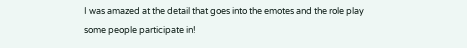I was amazed at the detail that goes into the emotes and the role play some people participate in!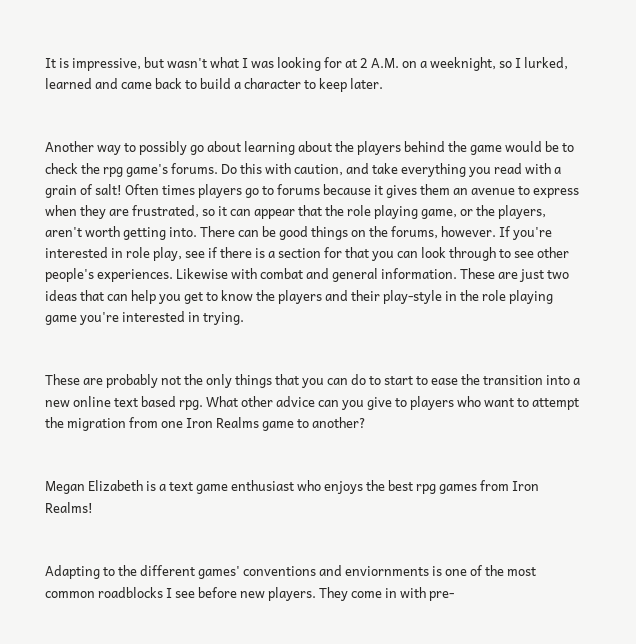It is impressive, but wasn't what I was looking for at 2 A.M. on a weeknight, so I lurked, learned and came back to build a character to keep later.


Another way to possibly go about learning about the players behind the game would be to check the rpg game's forums. Do this with caution, and take everything you read with a grain of salt! Often times players go to forums because it gives them an avenue to express when they are frustrated, so it can appear that the role playing game, or the players, aren't worth getting into. There can be good things on the forums, however. If you're interested in role play, see if there is a section for that you can look through to see other people's experiences. Likewise with combat and general information. These are just two ideas that can help you get to know the players and their play-style in the role playing game you're interested in trying.


These are probably not the only things that you can do to start to ease the transition into a new online text based rpg. What other advice can you give to players who want to attempt the migration from one Iron Realms game to another?


Megan Elizabeth is a text game enthusiast who enjoys the best rpg games from Iron Realms!


Adapting to the different games' conventions and enviornments is one of the most common roadblocks I see before new players. They come in with pre-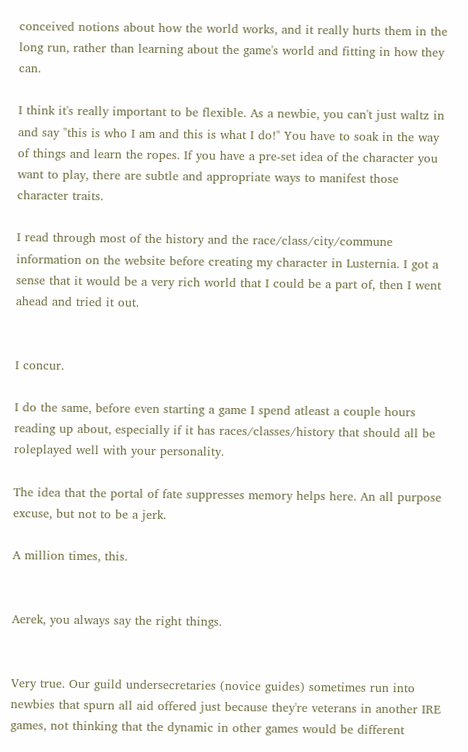conceived notions about how the world works, and it really hurts them in the long run, rather than learning about the game's world and fitting in how they can.

I think it's really important to be flexible. As a newbie, you can't just waltz in and say "this is who I am and this is what I do!" You have to soak in the way of things and learn the ropes. If you have a pre-set idea of the character you want to play, there are subtle and appropriate ways to manifest those character traits.

I read through most of the history and the race/class/city/commune information on the website before creating my character in Lusternia. I got a sense that it would be a very rich world that I could be a part of, then I went ahead and tried it out.


I concur.

I do the same, before even starting a game I spend atleast a couple hours reading up about, especially if it has races/classes/history that should all be roleplayed well with your personality.

The idea that the portal of fate suppresses memory helps here. An all purpose excuse, but not to be a jerk.

A million times, this.


Aerek, you always say the right things.


Very true. Our guild undersecretaries (novice guides) sometimes run into newbies that spurn all aid offered just because they're veterans in another IRE games, not thinking that the dynamic in other games would be different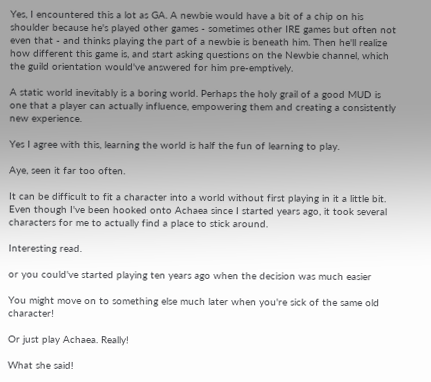Yes, I encountered this a lot as GA. A newbie would have a bit of a chip on his shoulder because he's played other games - sometimes other IRE games but often not even that - and thinks playing the part of a newbie is beneath him. Then he'll realize how different this game is, and start asking questions on the Newbie channel, which the guild orientation would've answered for him pre-emptively.

A static world inevitably is a boring world. Perhaps the holy grail of a good MUD is one that a player can actually influence, empowering them and creating a consistently new experience.

Yes I agree with this, learning the world is half the fun of learning to play.

Aye, seen it far too often.

It can be difficult to fit a character into a world without first playing in it a little bit. Even though I've been hooked onto Achaea since I started years ago, it took several characters for me to actually find a place to stick around.

Interesting read.

or you could've started playing ten years ago when the decision was much easier

You might move on to something else much later when you're sick of the same old character!

Or just play Achaea. Really!

What she said!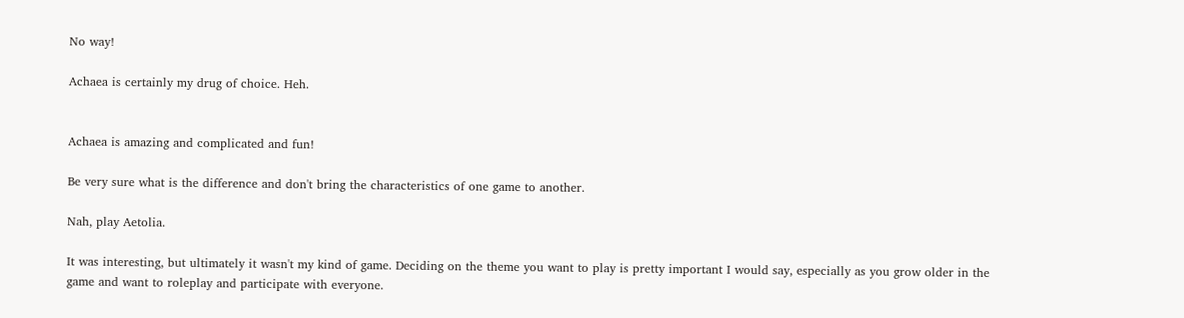No way!

Achaea is certainly my drug of choice. Heh.


Achaea is amazing and complicated and fun!

Be very sure what is the difference and don't bring the characteristics of one game to another.

Nah, play Aetolia.

It was interesting, but ultimately it wasn't my kind of game. Deciding on the theme you want to play is pretty important I would say, especially as you grow older in the game and want to roleplay and participate with everyone.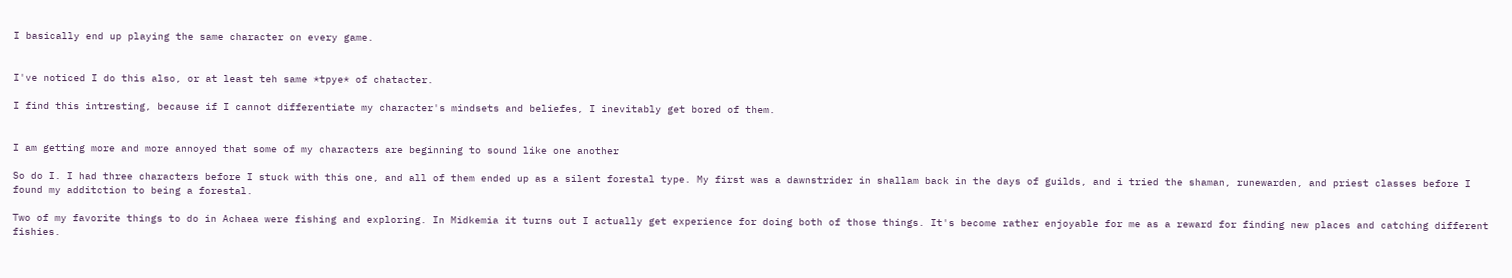I basically end up playing the same character on every game.


I've noticed I do this also, or at least teh same *tpye* of chatacter.

I find this intresting, because if I cannot differentiate my character's mindsets and beliefes, I inevitably get bored of them.


I am getting more and more annoyed that some of my characters are beginning to sound like one another

So do I. I had three characters before I stuck with this one, and all of them ended up as a silent forestal type. My first was a dawnstrider in shallam back in the days of guilds, and i tried the shaman, runewarden, and priest classes before I found my additction to being a forestal.

Two of my favorite things to do in Achaea were fishing and exploring. In Midkemia it turns out I actually get experience for doing both of those things. It's become rather enjoyable for me as a reward for finding new places and catching different fishies.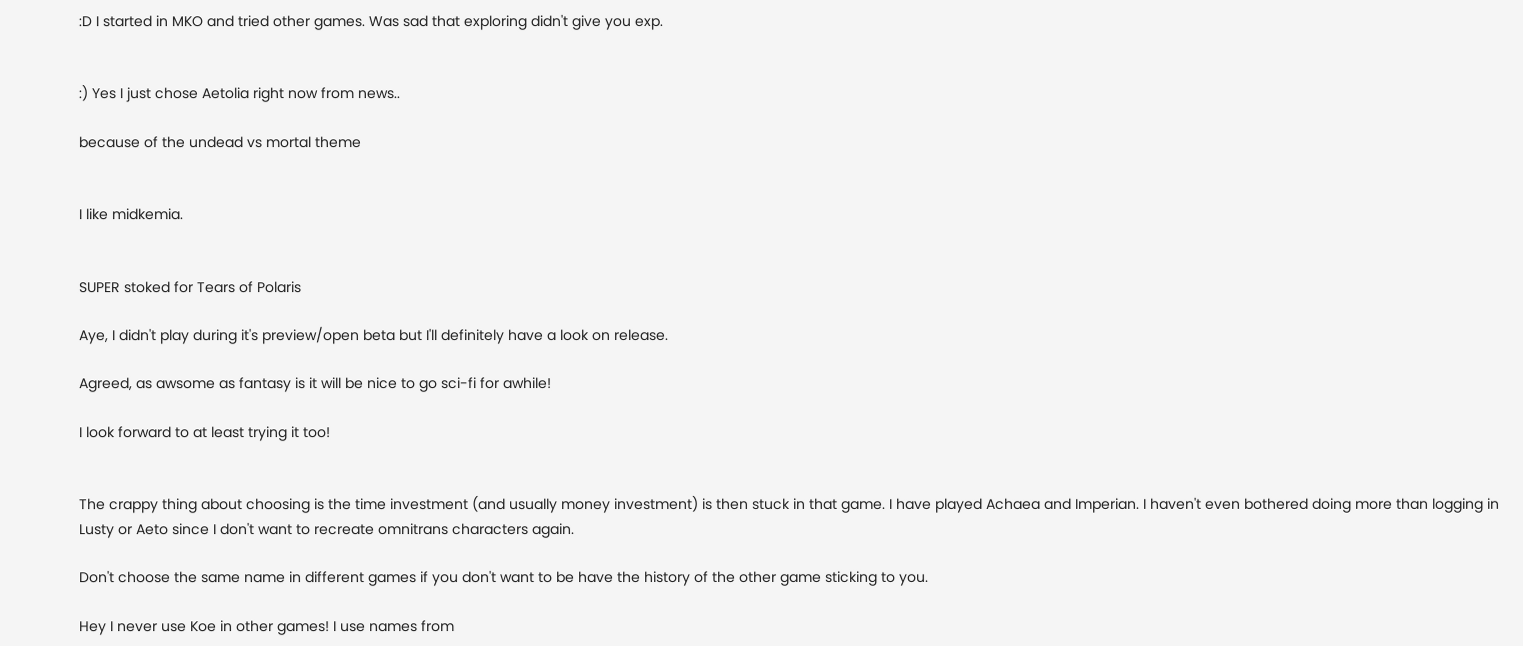:D I started in MKO and tried other games. Was sad that exploring didn't give you exp.


:) Yes I just chose Aetolia right now from news..

because of the undead vs mortal theme


I like midkemia.


SUPER stoked for Tears of Polaris

Aye, I didn't play during it's preview/open beta but I'll definitely have a look on release.

Agreed, as awsome as fantasy is it will be nice to go sci-fi for awhile!

I look forward to at least trying it too!


The crappy thing about choosing is the time investment (and usually money investment) is then stuck in that game. I have played Achaea and Imperian. I haven't even bothered doing more than logging in Lusty or Aeto since I don't want to recreate omnitrans characters again.

Don't choose the same name in different games if you don't want to be have the history of the other game sticking to you.

Hey I never use Koe in other games! I use names from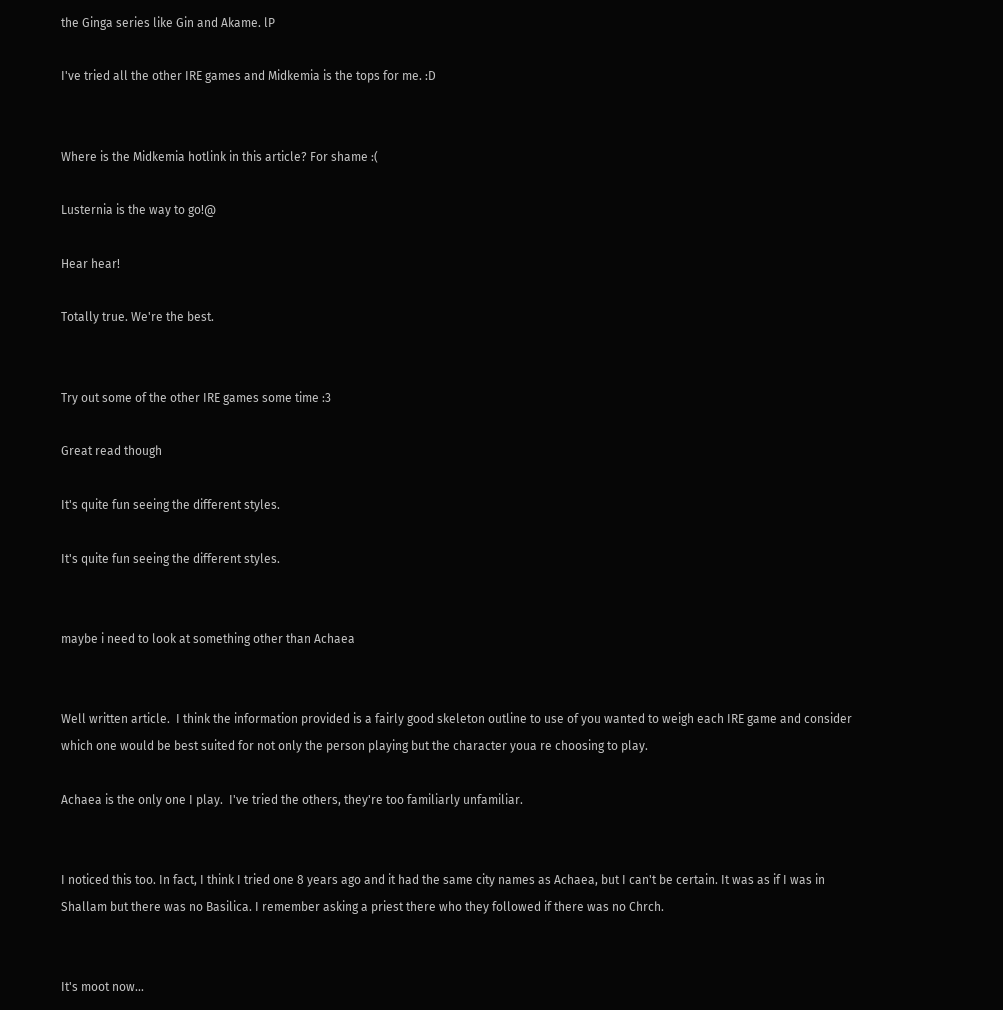the Ginga series like Gin and Akame. lP

I've tried all the other IRE games and Midkemia is the tops for me. :D


Where is the Midkemia hotlink in this article? For shame :(

Lusternia is the way to go!@

Hear hear!

Totally true. We're the best.


Try out some of the other IRE games some time :3

Great read though

It's quite fun seeing the different styles.

It's quite fun seeing the different styles.


maybe i need to look at something other than Achaea


Well written article.  I think the information provided is a fairly good skeleton outline to use of you wanted to weigh each IRE game and consider which one would be best suited for not only the person playing but the character youa re choosing to play.

Achaea is the only one I play.  I've tried the others, they're too familiarly unfamiliar.


I noticed this too. In fact, I think I tried one 8 years ago and it had the same city names as Achaea, but I can't be certain. It was as if I was in Shallam but there was no Basilica. I remember asking a priest there who they followed if there was no Chrch.


It's moot now...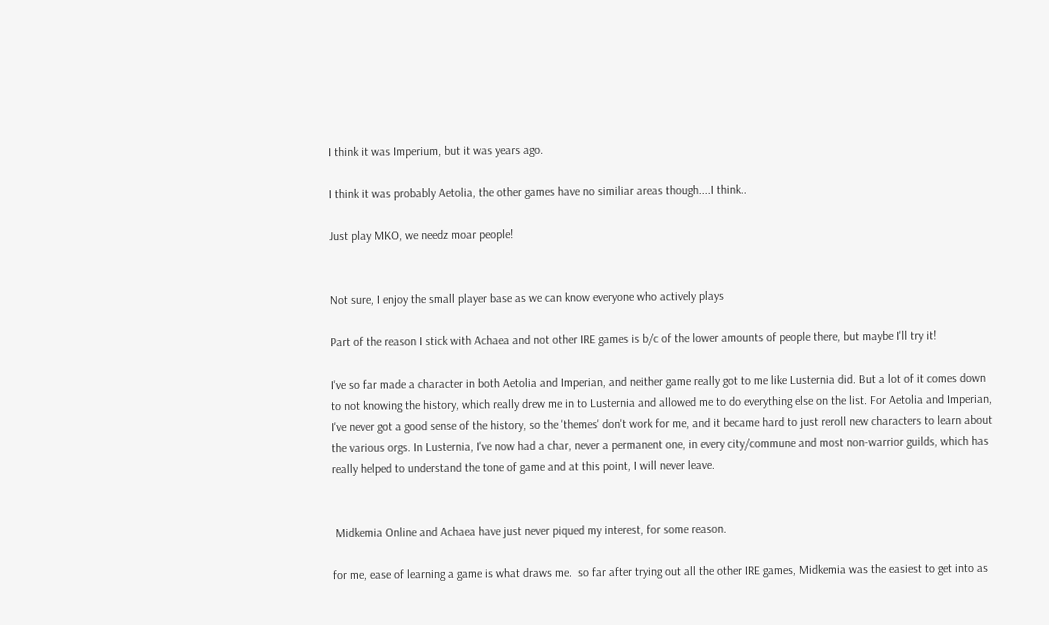I think it was Imperium, but it was years ago.

I think it was probably Aetolia, the other games have no similiar areas though....I think..

Just play MKO, we needz moar people!


Not sure, I enjoy the small player base as we can know everyone who actively plays

Part of the reason I stick with Achaea and not other IRE games is b/c of the lower amounts of people there, but maybe I'll try it!

I've so far made a character in both Aetolia and Imperian, and neither game really got to me like Lusternia did. But a lot of it comes down to not knowing the history, which really drew me in to Lusternia and allowed me to do everything else on the list. For Aetolia and Imperian, I've never got a good sense of the history, so the 'themes' don't work for me, and it became hard to just reroll new characters to learn about the various orgs. In Lusternia, I've now had a char, never a permanent one, in every city/commune and most non-warrior guilds, which has really helped to understand the tone of game and at this point, I will never leave.


 Midkemia Online and Achaea have just never piqued my interest, for some reason.

for me, ease of learning a game is what draws me.  so far after trying out all the other IRE games, Midkemia was the easiest to get into as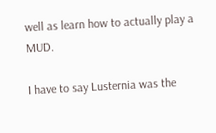well as learn how to actually play a MUD.

I have to say Lusternia was the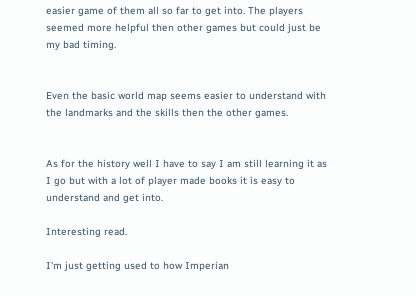easier game of them all so far to get into. The players seemed more helpful then other games but could just be my bad timing.


Even the basic world map seems easier to understand with the landmarks and the skills then the other games.


As for the history well I have to say I am still learning it as I go but with a lot of player made books it is easy to understand and get into.

Interesting read.

I'm just getting used to how Imperian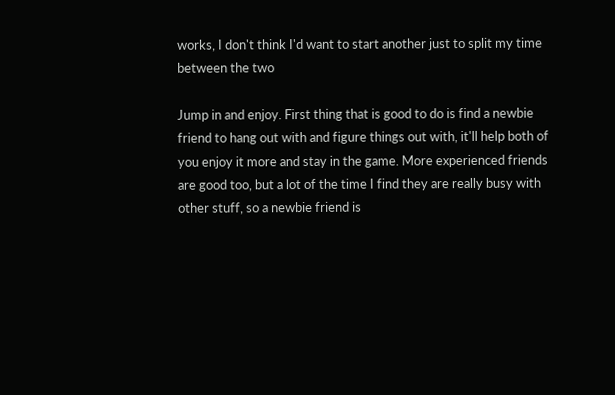works, I don't think I'd want to start another just to split my time between the two

Jump in and enjoy. First thing that is good to do is find a newbie friend to hang out with and figure things out with, it'll help both of you enjoy it more and stay in the game. More experienced friends are good too, but a lot of the time I find they are really busy with other stuff, so a newbie friend is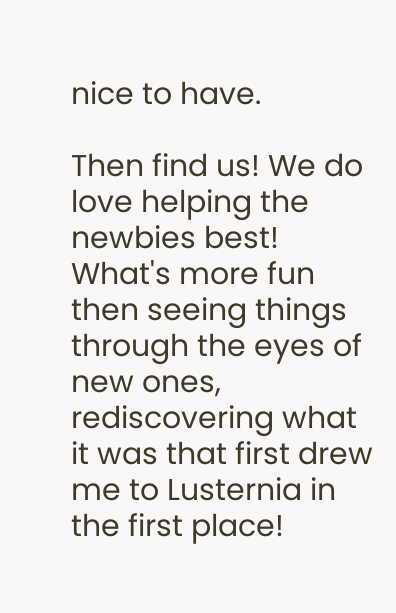nice to have.

Then find us! We do love helping the newbies best! What's more fun then seeing things through the eyes of new ones, rediscovering what it was that first drew me to Lusternia in the first place!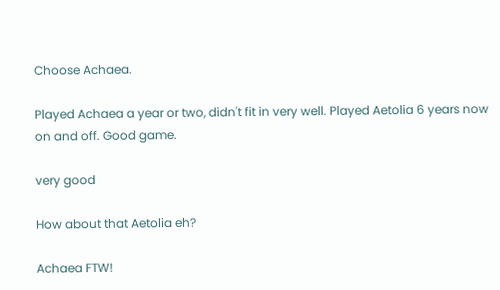Choose Achaea.

Played Achaea a year or two, didn't fit in very well. Played Aetolia 6 years now on and off. Good game.

very good

How about that Aetolia eh?

Achaea FTW!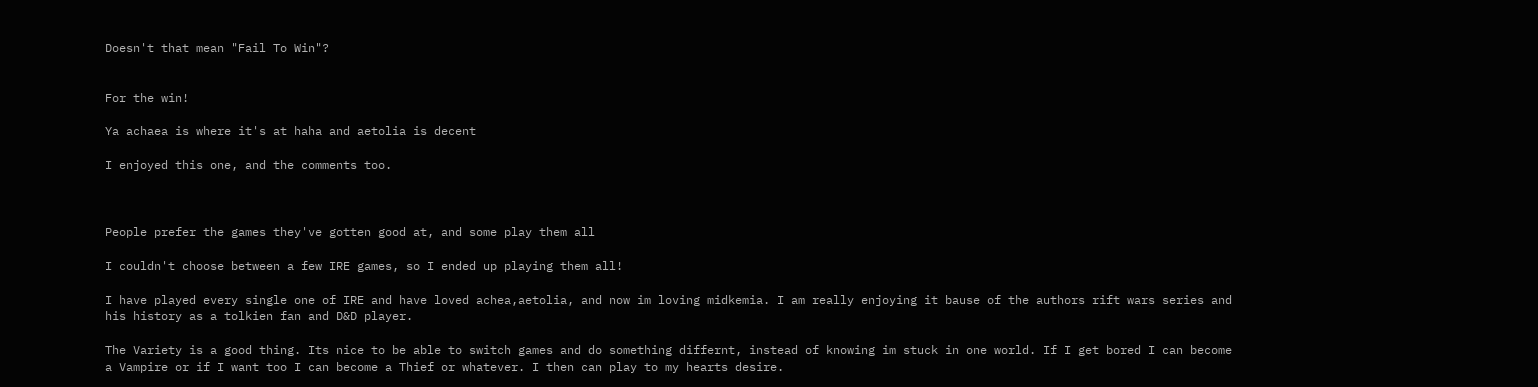Doesn't that mean "Fail To Win"?


For the win!

Ya achaea is where it's at haha and aetolia is decent

I enjoyed this one, and the comments too.



People prefer the games they've gotten good at, and some play them all

I couldn't choose between a few IRE games, so I ended up playing them all!

I have played every single one of IRE and have loved achea,aetolia, and now im loving midkemia. I am really enjoying it bause of the authors rift wars series and his history as a tolkien fan and D&D player.

The Variety is a good thing. Its nice to be able to switch games and do something differnt, instead of knowing im stuck in one world. If I get bored I can become a Vampire or if I want too I can become a Thief or whatever. I then can play to my hearts desire.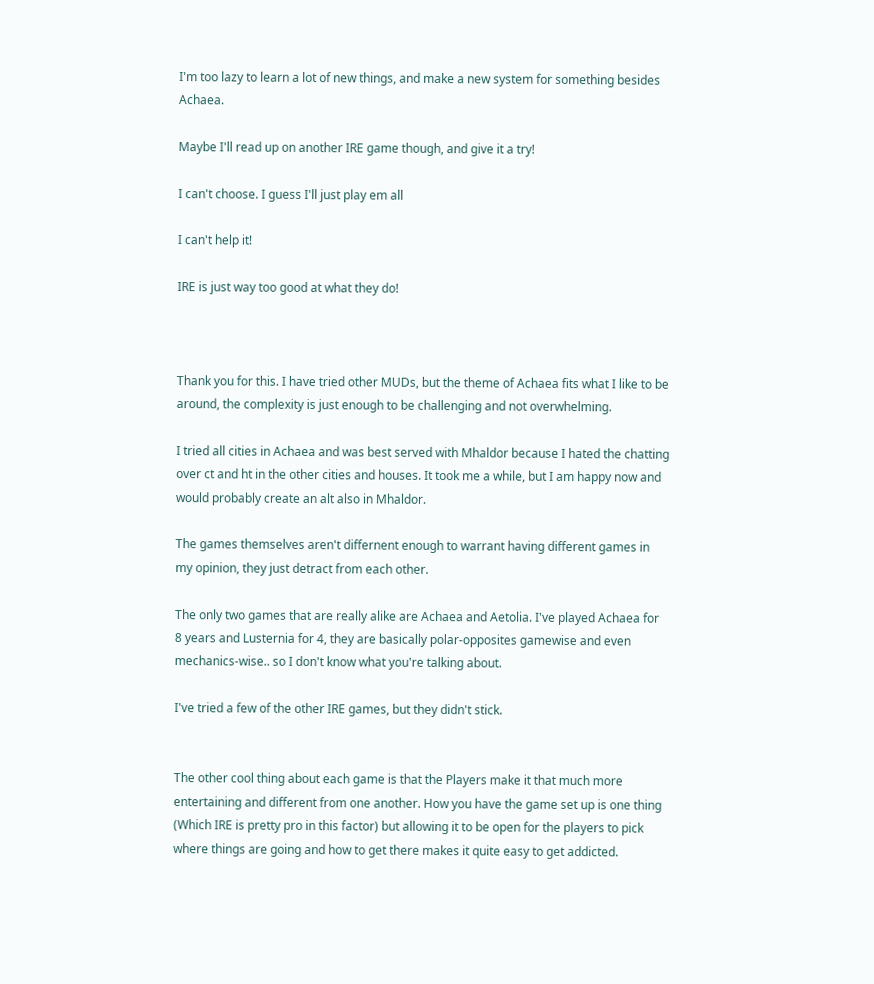I'm too lazy to learn a lot of new things, and make a new system for something besides Achaea.

Maybe I'll read up on another IRE game though, and give it a try!

I can't choose. I guess I'll just play em all

I can't help it!

IRE is just way too good at what they do!



Thank you for this. I have tried other MUDs, but the theme of Achaea fits what I like to be around, the complexity is just enough to be challenging and not overwhelming.

I tried all cities in Achaea and was best served with Mhaldor because I hated the chatting over ct and ht in the other cities and houses. It took me a while, but I am happy now and would probably create an alt also in Mhaldor.

The games themselves aren't differnent enough to warrant having different games in my opinion, they just detract from each other.

The only two games that are really alike are Achaea and Aetolia. I've played Achaea for 8 years and Lusternia for 4, they are basically polar-opposites gamewise and even mechanics-wise.. so I don't know what you're talking about.

I've tried a few of the other IRE games, but they didn't stick.


The other cool thing about each game is that the Players make it that much more entertaining and different from one another. How you have the game set up is one thing (Which IRE is pretty pro in this factor) but allowing it to be open for the players to pick where things are going and how to get there makes it quite easy to get addicted.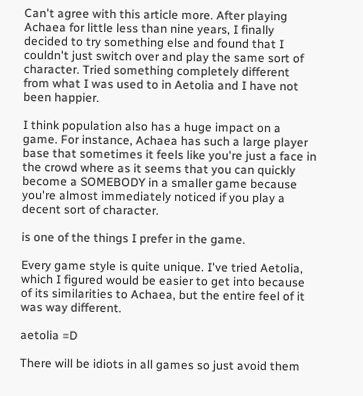Can't agree with this article more. After playing Achaea for little less than nine years, I finally decided to try something else and found that I couldn't just switch over and play the same sort of character. Tried something completely different from what I was used to in Aetolia and I have not been happier.

I think population also has a huge impact on a game. For instance, Achaea has such a large player base that sometimes it feels like you're just a face in the crowd where as it seems that you can quickly become a SOMEBODY in a smaller game because you're almost immediately noticed if you play a decent sort of character.

is one of the things I prefer in the game.

Every game style is quite unique. I've tried Aetolia, which I figured would be easier to get into because of its similarities to Achaea, but the entire feel of it was way different.

aetolia =D

There will be idiots in all games so just avoid them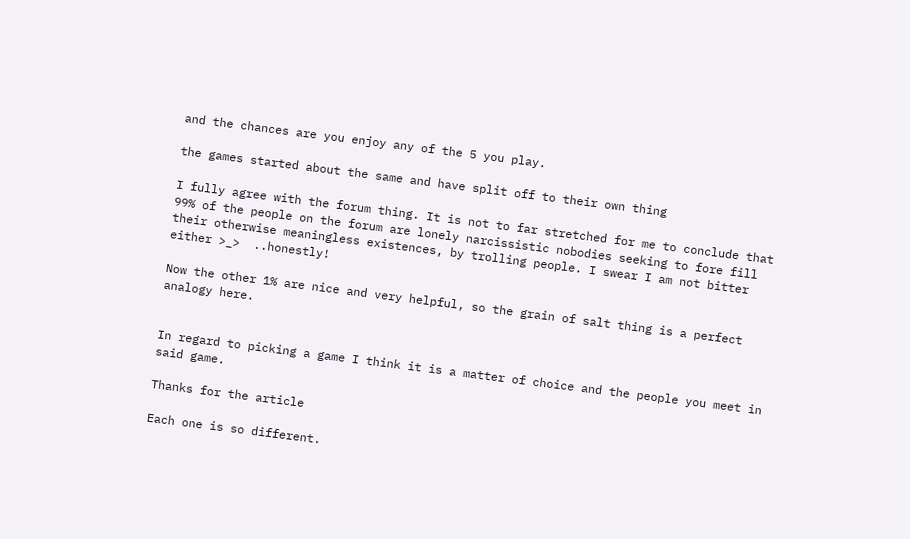and the chances are you enjoy any of the 5 you play.

the games started about the same and have split off to their own thing

I fully agree with the forum thing. It is not to far stretched for me to conclude that 99% of the people on the forum are lonely narcissistic nobodies seeking to fore fill their otherwise meaningless existences, by trolling people. I swear I am not bitter either >_>  ..honestly!

Now the other 1% are nice and very helpful, so the grain of salt thing is a perfect analogy here.


In regard to picking a game I think it is a matter of choice and the people you meet in said game.

Thanks for the article

Each one is so different.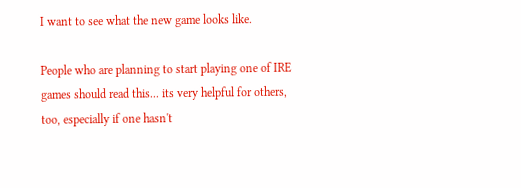I want to see what the new game looks like.

People who are planning to start playing one of IRE games should read this... its very helpful for others, too, especially if one hasn't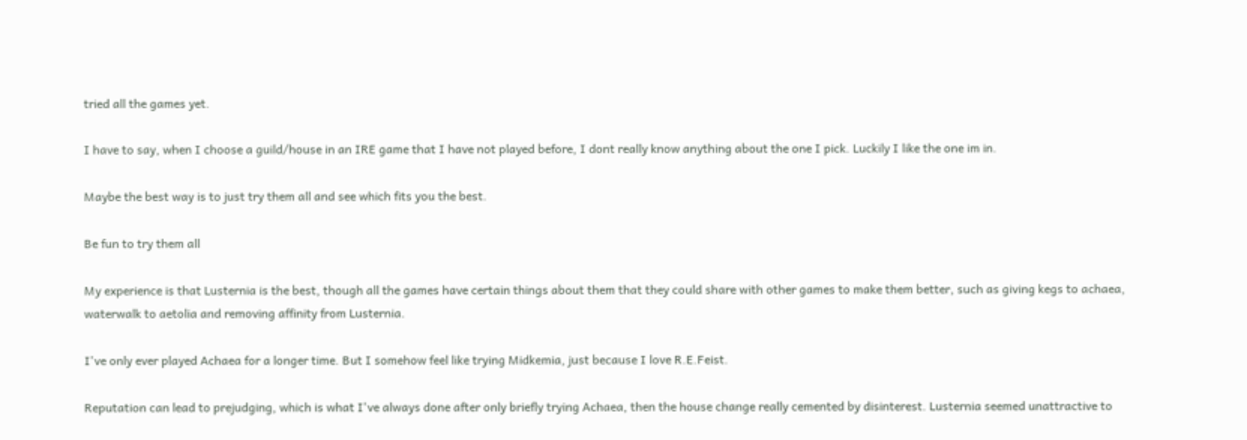tried all the games yet.

I have to say, when I choose a guild/house in an IRE game that I have not played before, I dont really know anything about the one I pick. Luckily I like the one im in.

Maybe the best way is to just try them all and see which fits you the best.

Be fun to try them all

My experience is that Lusternia is the best, though all the games have certain things about them that they could share with other games to make them better, such as giving kegs to achaea, waterwalk to aetolia and removing affinity from Lusternia.

I've only ever played Achaea for a longer time. But I somehow feel like trying Midkemia, just because I love R.E.Feist.

Reputation can lead to prejudging, which is what I've always done after only briefly trying Achaea, then the house change really cemented by disinterest. Lusternia seemed unattractive to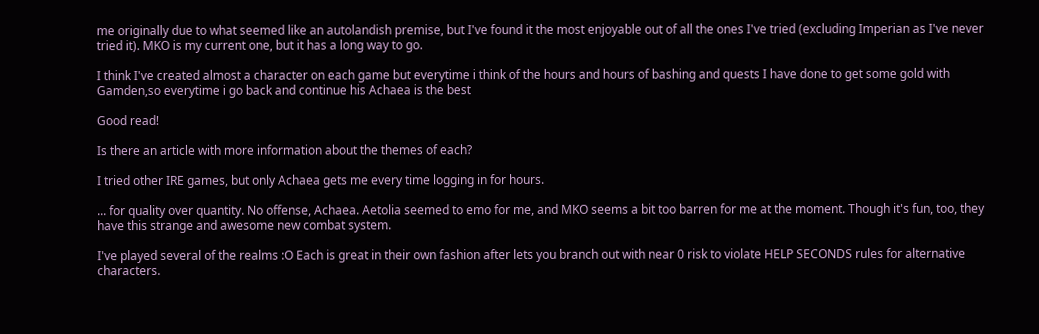me originally due to what seemed like an autolandish premise, but I've found it the most enjoyable out of all the ones I've tried (excluding Imperian as I've never tried it). MKO is my current one, but it has a long way to go.

I think I've created almost a character on each game but everytime i think of the hours and hours of bashing and quests I have done to get some gold with Gamden,so everytime i go back and continue his Achaea is the best

Good read!

Is there an article with more information about the themes of each?

I tried other IRE games, but only Achaea gets me every time logging in for hours.

... for quality over quantity. No offense, Achaea. Aetolia seemed to emo for me, and MKO seems a bit too barren for me at the moment. Though it's fun, too, they have this strange and awesome new combat system.

I've played several of the realms :O Each is great in their own fashion after lets you branch out with near 0 risk to violate HELP SECONDS rules for alternative characters.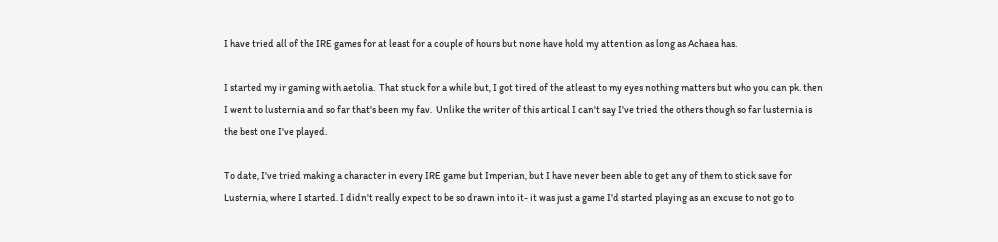I have tried all of the IRE games for at least for a couple of hours but none have hold my attention as long as Achaea has.

I started my ir gaming with aetolia.  That stuck for a while but, I got tired of the atleast to my eyes nothing matters but who you can pk. then I went to lusternia and so far that's been my fav.  Unlike the writer of this artical I can't say I've tried the others though so far lusternia is the best one I've played.

To date, I've tried making a character in every IRE game but Imperian, but I have never been able to get any of them to stick save for Lusternia, where I started. I didn't really expect to be so drawn into it- it was just a game I'd started playing as an excuse to not go to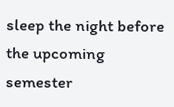sleep the night before the upcoming semester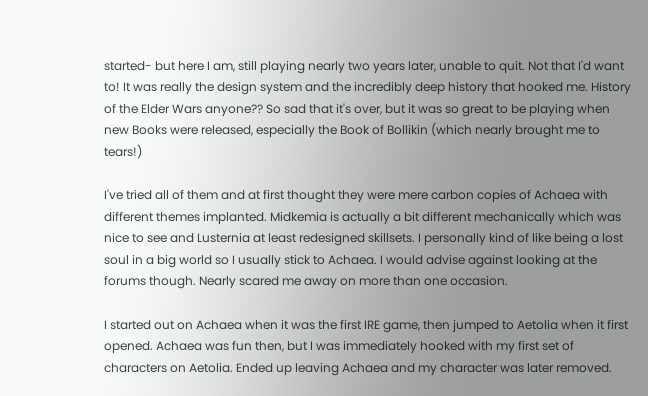started- but here I am, still playing nearly two years later, unable to quit. Not that I'd want to! It was really the design system and the incredibly deep history that hooked me. History of the Elder Wars anyone?? So sad that it's over, but it was so great to be playing when new Books were released, especially the Book of Bollikin (which nearly brought me to tears!)

I've tried all of them and at first thought they were mere carbon copies of Achaea with different themes implanted. Midkemia is actually a bit different mechanically which was nice to see and Lusternia at least redesigned skillsets. I personally kind of like being a lost soul in a big world so I usually stick to Achaea. I would advise against looking at the forums though. Nearly scared me away on more than one occasion.

I started out on Achaea when it was the first IRE game, then jumped to Aetolia when it first opened. Achaea was fun then, but I was immediately hooked with my first set of characters on Aetolia. Ended up leaving Achaea and my character was later removed.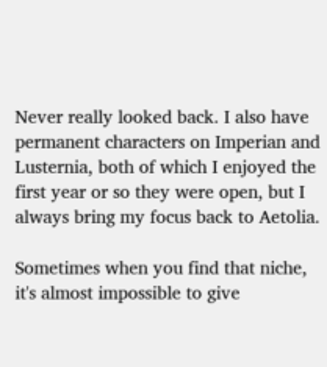Never really looked back. I also have permanent characters on Imperian and Lusternia, both of which I enjoyed the first year or so they were open, but I always bring my focus back to Aetolia.

Sometimes when you find that niche, it's almost impossible to give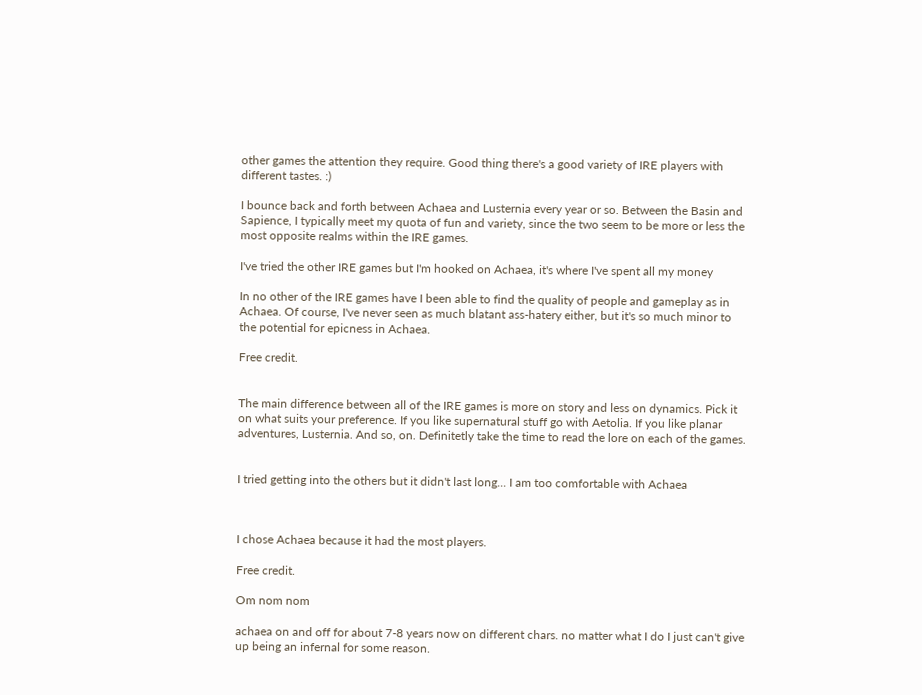other games the attention they require. Good thing there's a good variety of IRE players with different tastes. :)

I bounce back and forth between Achaea and Lusternia every year or so. Between the Basin and Sapience, I typically meet my quota of fun and variety, since the two seem to be more or less the most opposite realms within the IRE games.

I've tried the other IRE games but I'm hooked on Achaea, it's where I've spent all my money

In no other of the IRE games have I been able to find the quality of people and gameplay as in Achaea. Of course, I've never seen as much blatant ass-hatery either, but it's so much minor to the potential for epicness in Achaea.

Free credit.


The main difference between all of the IRE games is more on story and less on dynamics. Pick it on what suits your preference. If you like supernatural stuff go with Aetolia. If you like planar adventures, Lusternia. And so, on. Definitetly take the time to read the lore on each of the games.


I tried getting into the others but it didn't last long... I am too comfortable with Achaea



I chose Achaea because it had the most players.

Free credit.

Om nom nom

achaea on and off for about 7-8 years now on different chars. no matter what I do I just can't give up being an infernal for some reason.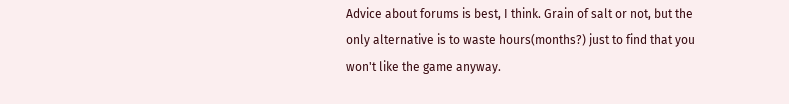Advice about forums is best, I think. Grain of salt or not, but the only alternative is to waste hours(months?) just to find that you won't like the game anyway.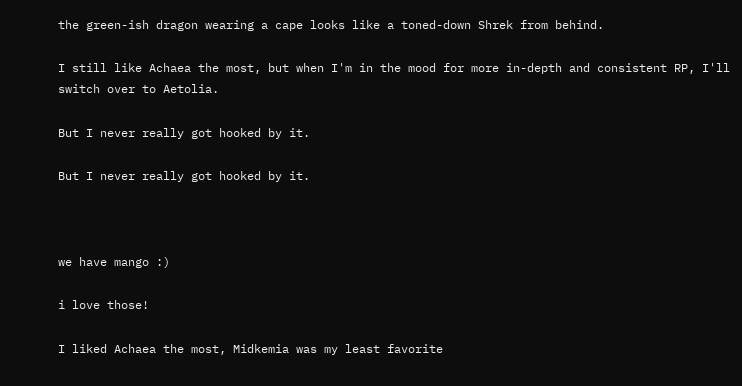the green-ish dragon wearing a cape looks like a toned-down Shrek from behind.

I still like Achaea the most, but when I'm in the mood for more in-depth and consistent RP, I'll switch over to Aetolia.

But I never really got hooked by it.

But I never really got hooked by it.



we have mango :)

i love those!

I liked Achaea the most, Midkemia was my least favorite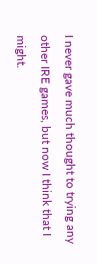I never gave much thought to trying any other IRE games, but now I think that I might.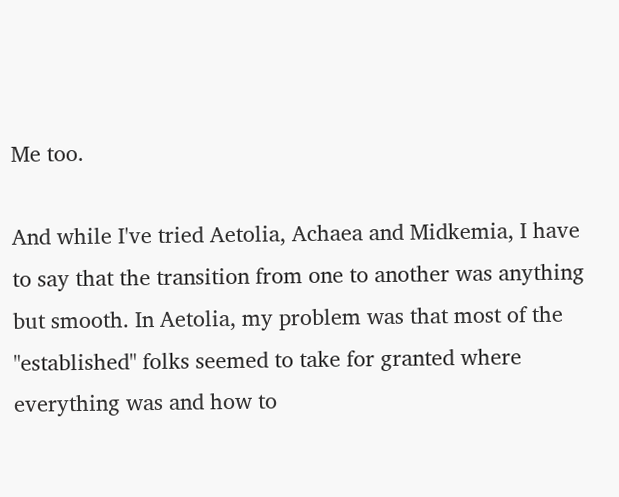Me too.

And while I've tried Aetolia, Achaea and Midkemia, I have to say that the transition from one to another was anything but smooth. In Aetolia, my problem was that most of the "established" folks seemed to take for granted where everything was and how to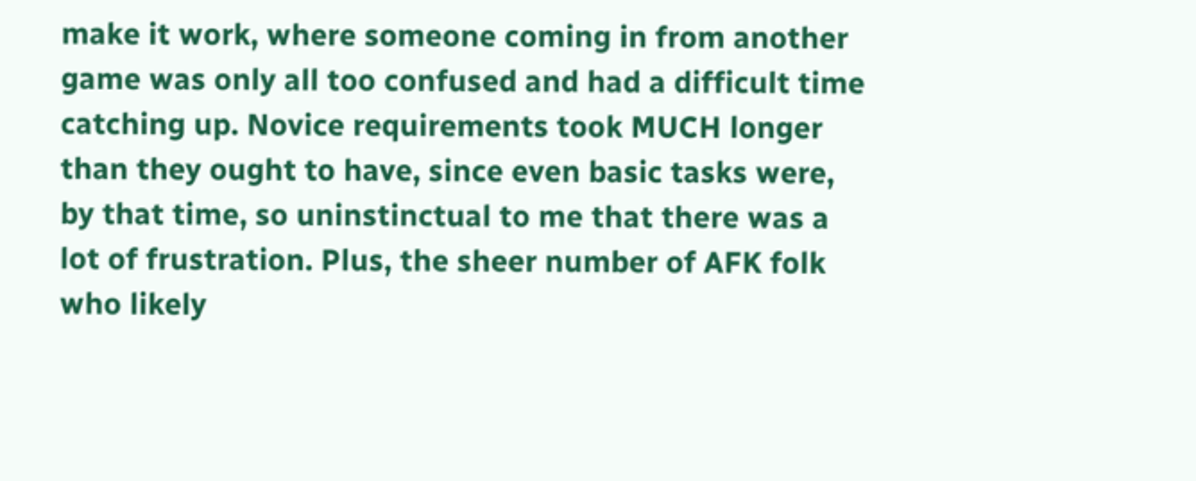make it work, where someone coming in from another game was only all too confused and had a difficult time catching up. Novice requirements took MUCH longer than they ought to have, since even basic tasks were, by that time, so uninstinctual to me that there was a lot of frustration. Plus, the sheer number of AFK folk who likely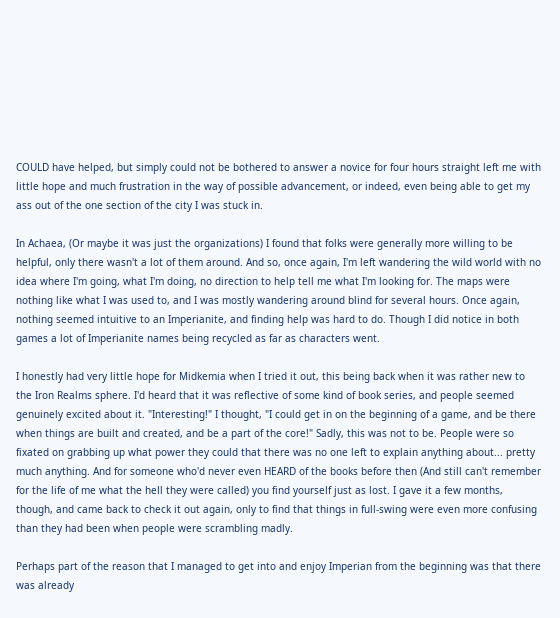COULD have helped, but simply could not be bothered to answer a novice for four hours straight left me with little hope and much frustration in the way of possible advancement, or indeed, even being able to get my ass out of the one section of the city I was stuck in.

In Achaea, (Or maybe it was just the organizations) I found that folks were generally more willing to be helpful, only there wasn't a lot of them around. And so, once again, I'm left wandering the wild world with no idea where I'm going, what I'm doing, no direction to help tell me what I'm looking for. The maps were nothing like what I was used to, and I was mostly wandering around blind for several hours. Once again, nothing seemed intuitive to an Imperianite, and finding help was hard to do. Though I did notice in both games a lot of Imperianite names being recycled as far as characters went.

I honestly had very little hope for Midkemia when I tried it out, this being back when it was rather new to the Iron Realms sphere. I'd heard that it was reflective of some kind of book series, and people seemed genuinely excited about it. "Interesting!" I thought, "I could get in on the beginning of a game, and be there when things are built and created, and be a part of the core!" Sadly, this was not to be. People were so fixated on grabbing up what power they could that there was no one left to explain anything about... pretty much anything. And for someone who'd never even HEARD of the books before then (And still can't remember for the life of me what the hell they were called) you find yourself just as lost. I gave it a few months, though, and came back to check it out again, only to find that things in full-swing were even more confusing than they had been when people were scrambling madly.

Perhaps part of the reason that I managed to get into and enjoy Imperian from the beginning was that there was already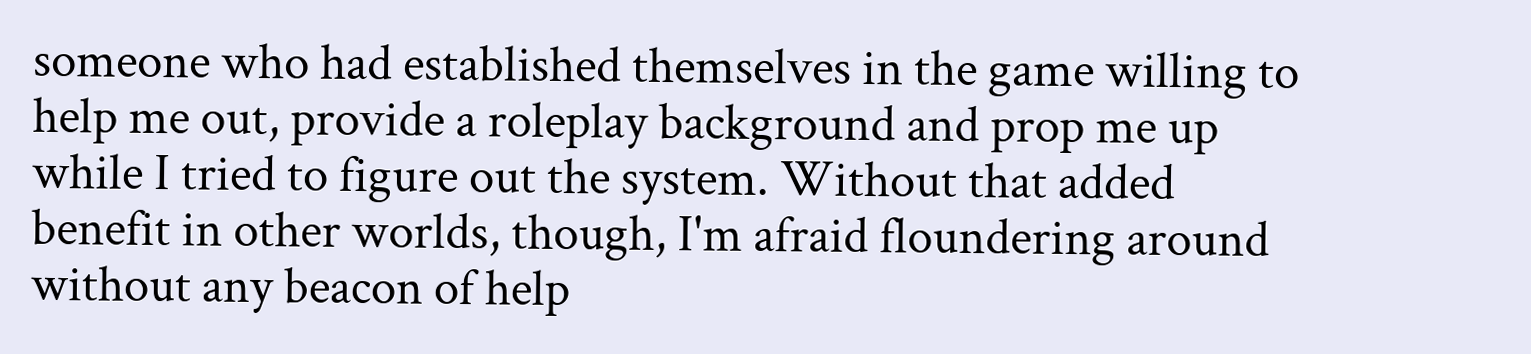someone who had established themselves in the game willing to help me out, provide a roleplay background and prop me up while I tried to figure out the system. Without that added benefit in other worlds, though, I'm afraid floundering around without any beacon of help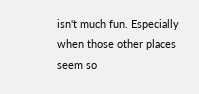isn't much fun. Especially when those other places seem so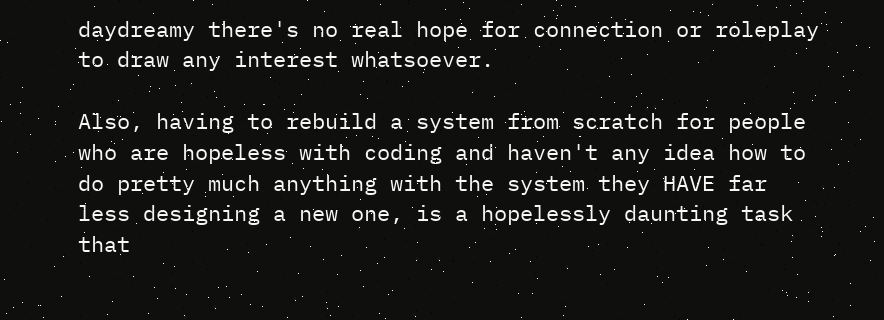daydreamy there's no real hope for connection or roleplay to draw any interest whatsoever.

Also, having to rebuild a system from scratch for people who are hopeless with coding and haven't any idea how to do pretty much anything with the system they HAVE far less designing a new one, is a hopelessly daunting task that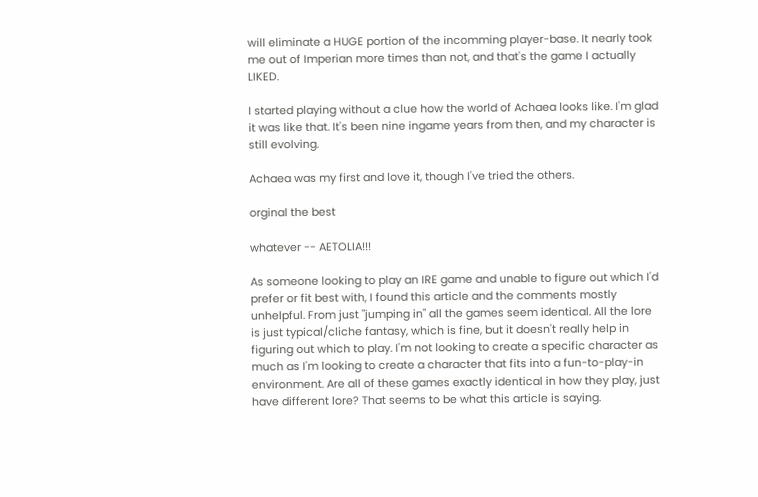will eliminate a HUGE portion of the incomming player-base. It nearly took me out of Imperian more times than not, and that's the game I actually LIKED.

I started playing without a clue how the world of Achaea looks like. I'm glad it was like that. It's been nine ingame years from then, and my character is still evolving.

Achaea was my first and love it, though I've tried the others.

orginal the best

whatever -- AETOLIA!!!

As someone looking to play an IRE game and unable to figure out which I'd prefer or fit best with, I found this article and the comments mostly unhelpful. From just "jumping in" all the games seem identical. All the lore is just typical/cliche fantasy, which is fine, but it doesn't really help in figuring out which to play. I'm not looking to create a specific character as much as I'm looking to create a character that fits into a fun-to-play-in environment. Are all of these games exactly identical in how they play, just have different lore? That seems to be what this article is saying.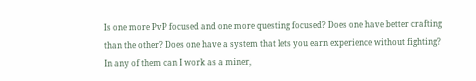Is one more PvP focused and one more questing focused? Does one have better crafting than the other? Does one have a system that lets you earn experience without fighting? In any of them can I work as a miner,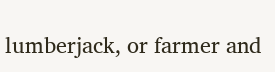lumberjack, or farmer and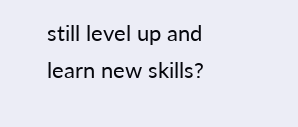still level up and learn new skills?